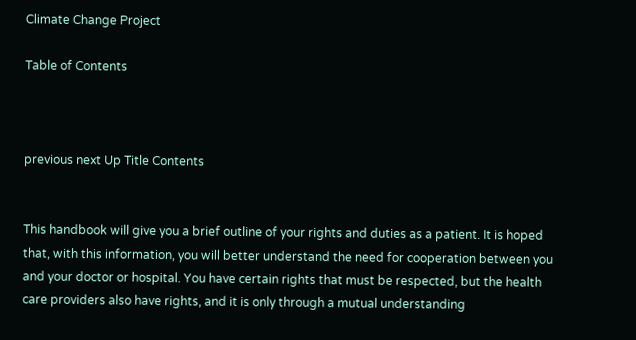Climate Change Project

Table of Contents



previous next Up Title Contents


This handbook will give you a brief outline of your rights and duties as a patient. It is hoped that, with this information, you will better understand the need for cooperation between you and your doctor or hospital. You have certain rights that must be respected, but the health care providers also have rights, and it is only through a mutual understanding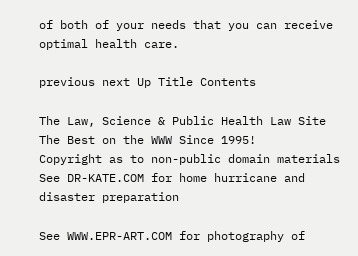of both of your needs that you can receive optimal health care.

previous next Up Title Contents

The Law, Science & Public Health Law Site
The Best on the WWW Since 1995!
Copyright as to non-public domain materials
See DR-KATE.COM for home hurricane and disaster preparation

See WWW.EPR-ART.COM for photography of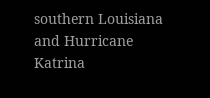southern Louisiana and Hurricane Katrina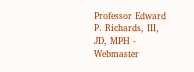Professor Edward P. Richards, III, JD, MPH - Webmaster